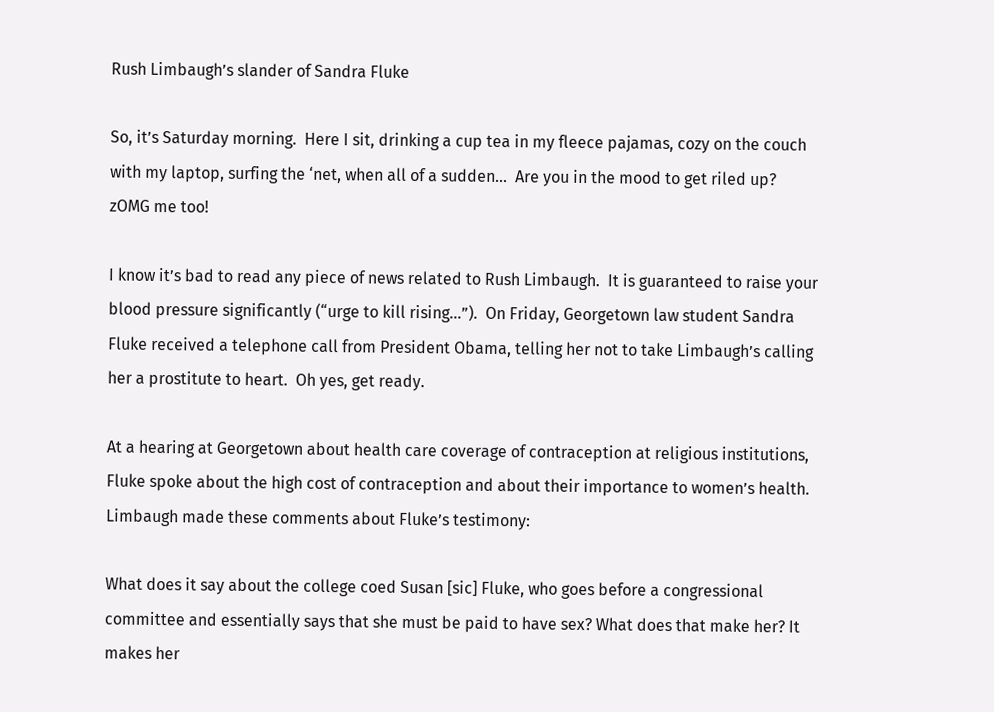Rush Limbaugh’s slander of Sandra Fluke

So, it’s Saturday morning.  Here I sit, drinking a cup tea in my fleece pajamas, cozy on the couch with my laptop, surfing the ‘net, when all of a sudden…  Are you in the mood to get riled up?  zOMG me too!

I know it’s bad to read any piece of news related to Rush Limbaugh.  It is guaranteed to raise your blood pressure significantly (“urge to kill rising…”).  On Friday, Georgetown law student Sandra Fluke received a telephone call from President Obama, telling her not to take Limbaugh’s calling her a prostitute to heart.  Oh yes, get ready.

At a hearing at Georgetown about health care coverage of contraception at religious institutions, Fluke spoke about the high cost of contraception and about their importance to women’s health.  Limbaugh made these comments about Fluke’s testimony:

What does it say about the college coed Susan [sic] Fluke, who goes before a congressional committee and essentially says that she must be paid to have sex? What does that make her? It makes her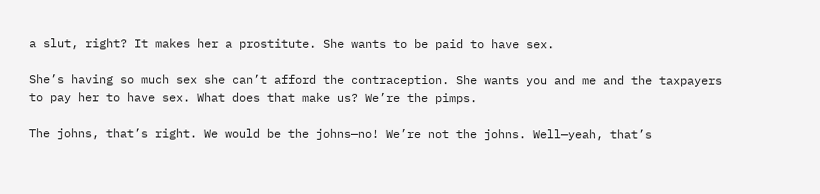a slut, right? It makes her a prostitute. She wants to be paid to have sex.

She’s having so much sex she can’t afford the contraception. She wants you and me and the taxpayers to pay her to have sex. What does that make us? We’re the pimps.

The johns, that’s right. We would be the johns—no! We’re not the johns. Well—yeah, that’s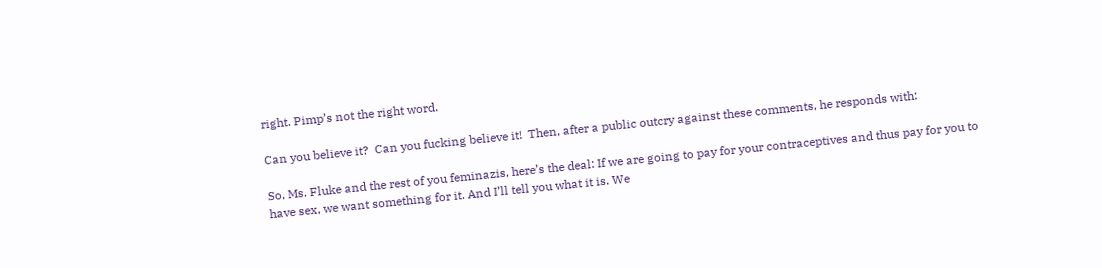right. Pimp’s not the right word.

Can you believe it?  Can you fucking believe it!  Then, after a public outcry against these comments, he responds with:

So, Ms. Fluke and the rest of you feminazis, here’s the deal: If we are going to pay for your contraceptives and thus pay for you to have sex, we want something for it. And I’ll tell you what it is. We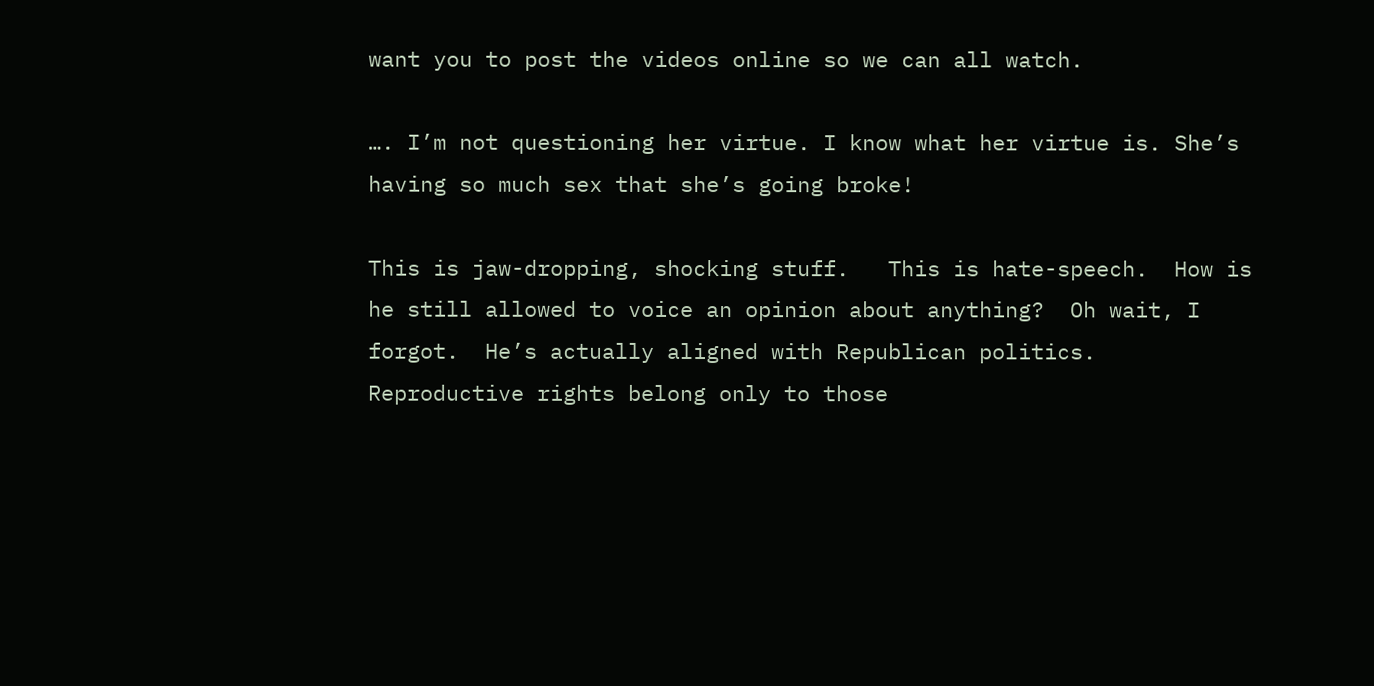want you to post the videos online so we can all watch.

…. I’m not questioning her virtue. I know what her virtue is. She’s having so much sex that she’s going broke!

This is jaw-dropping, shocking stuff.   This is hate-speech.  How is he still allowed to voice an opinion about anything?  Oh wait, I forgot.  He’s actually aligned with Republican politics.  Reproductive rights belong only to those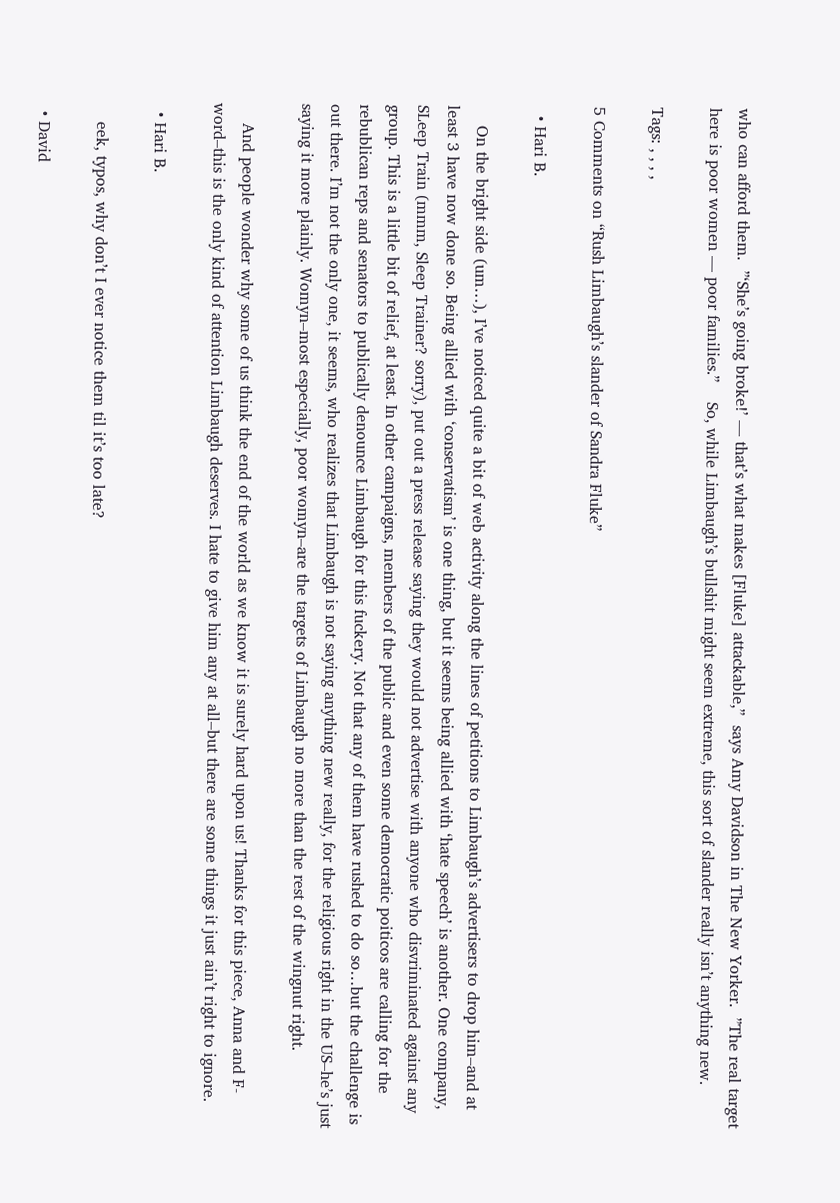who can afford them.  ”‘She’s going broke!’ — that’s what makes [Fluke] attackable,”  says Amy Davidson in The New Yorker.  ”The real target here is poor women — poor families.”    So, while Limbaugh’s bullshit might seem extreme, this sort of slander really isn’t anything new.

Tags: , , , ,

5 Comments on “Rush Limbaugh’s slander of Sandra Fluke”

  • Hari B.

    On the bright side (um…), I’ve noticed quite a bit of web activity along the lines of petitions to Limbaugh’s advertisers to drop him–and at least 3 have now done so. Being allied with ‘conservatism’ is one thing, but it seems being allied with ‘hate speech’ is another. One company, SLeep Train (mmm, Sleep Trainer? sorry), put out a press release saying they would not advertise with anyone who disvriminated against any group. This is a little bit of relief, at least. In other campaigns, members of the public and even some democratic poiticos are calling for the rebublican reps and senators to publically denounce Limbaugh for this fuckery. Not that any of them have rushed to do so…but the challenge is out there. I’m not the only one, it seems, who realizes that Limbaugh is not saying anything new really, for the religious right in the US–he’s just saying it more plainly. Womyn–most especially, poor womyn–are the targets of Limbaugh no more than the rest of the wingnut right.

    And people wonder why some of us think the end of the world as we know it is surely hard upon us! Thanks for this piece, Anna and F-word–this is the only kind of attention Limbaugh deserves. I hate to give him any at all–but there are some things it just ain’t right to ignore.

  • Hari B.

    eek, typos, why don’t I ever notice them til it’s too late?

  • David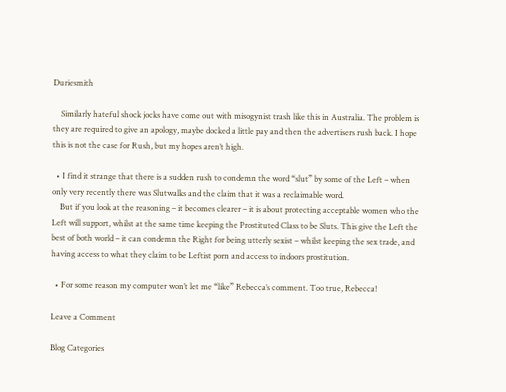Duriesmith

    Similarly hateful shock jocks have come out with misogynist trash like this in Australia. The problem is they are required to give an apology, maybe docked a little pay and then the advertisers rush back. I hope this is not the case for Rush, but my hopes aren’t high.

  • I find it strange that there is a sudden rush to condemn the word “slut” by some of the Left – when only very recently there was Slutwalks and the claim that it was a reclaimable word.
    But if you look at the reasoning – it becomes clearer – it is about protecting acceptable women who the Left will support, whilst at the same time keeping the Prostituted Class to be Sluts. This give the Left the best of both world – it can condemn the Right for being utterly sexist – whilst keeping the sex trade, and having access to what they claim to be Leftist porn and access to indoors prostitution.

  • For some reason my computer won’t let me “like” Rebecca’s comment. Too true, Rebecca!

Leave a Comment

Blog Categories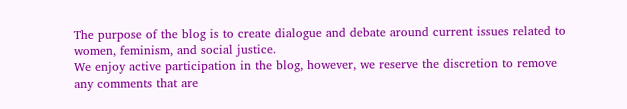The purpose of the blog is to create dialogue and debate around current issues related to women, feminism, and social justice.
We enjoy active participation in the blog, however, we reserve the discretion to remove any comments that are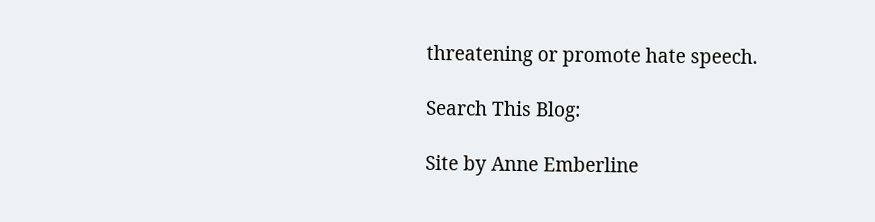threatening or promote hate speech.

Search This Blog:

Site by Anne Emberline